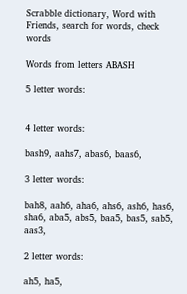Scrabble dictionary, Word with Friends, search for words, check words

Words from letters ABASH

5 letter words:


4 letter words:

bash9, aahs7, abas6, baas6,

3 letter words:

bah8, aah6, aha6, ahs6, ash6, has6, sha6, aba5, abs5, baa5, bas5, sab5, aas3,

2 letter words:

ah5, ha5,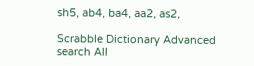sh5, ab4, ba4, aa2, as2,

Scrabble Dictionary Advanced search All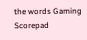the words Gaming Scorepad